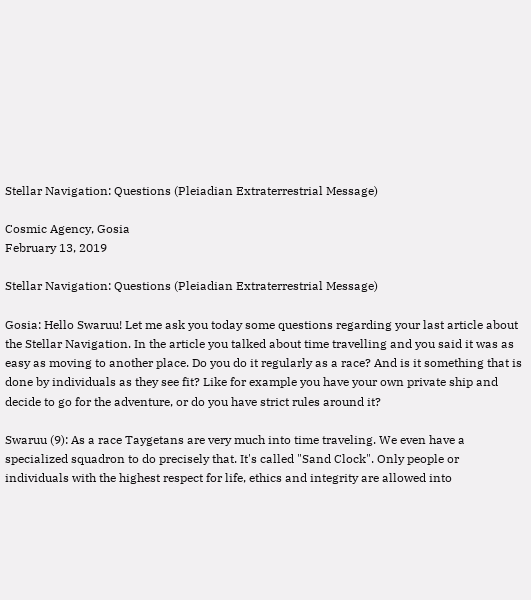Stellar Navigation: Questions (Pleiadian Extraterrestrial Message)

Cosmic Agency, Gosia
February 13, 2019

Stellar Navigation: Questions (Pleiadian Extraterrestrial Message)

Gosia: Hello Swaruu! Let me ask you today some questions regarding your last article about the Stellar Navigation. In the article you talked about time travelling and you said it was as easy as moving to another place. Do you do it regularly as a race? And is it something that is done by individuals as they see fit? Like for example you have your own private ship and decide to go for the adventure, or do you have strict rules around it?

Swaruu (9): As a race Taygetans are very much into time traveling. We even have a specialized squadron to do precisely that. It's called "Sand Clock". Only people or individuals with the highest respect for life, ethics and integrity are allowed into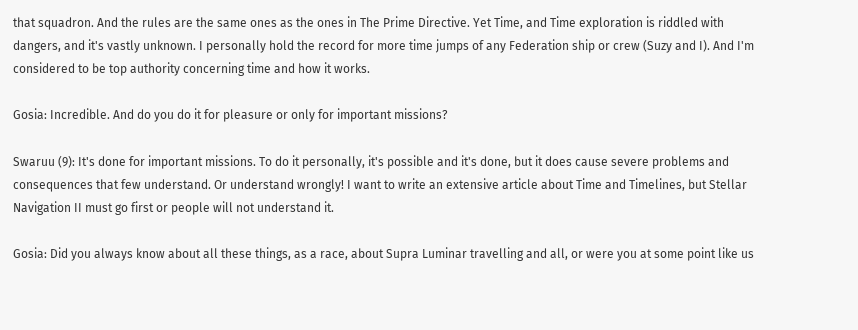that squadron. And the rules are the same ones as the ones in The Prime Directive. Yet Time, and Time exploration is riddled with dangers, and it's vastly unknown. I personally hold the record for more time jumps of any Federation ship or crew (Suzy and I). And I'm considered to be top authority concerning time and how it works.

Gosia: Incredible. And do you do it for pleasure or only for important missions?

Swaruu (9): It's done for important missions. To do it personally, it's possible and it's done, but it does cause severe problems and consequences that few understand. Or understand wrongly! I want to write an extensive article about Time and Timelines, but Stellar Navigation II must go first or people will not understand it.

Gosia: Did you always know about all these things, as a race, about Supra Luminar travelling and all, or were you at some point like us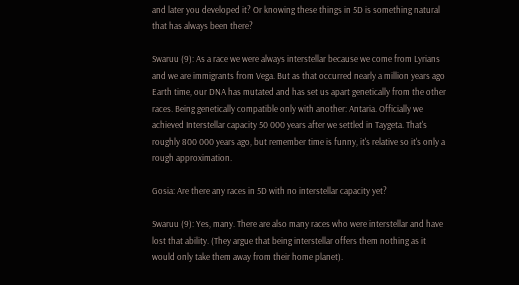and later you developed it? Or knowing these things in 5D is something natural that has always been there?

Swaruu (9): As a race we were always interstellar because we come from Lyrians and we are immigrants from Vega. But as that occurred nearly a million years ago Earth time, our DNA has mutated and has set us apart genetically from the other races. Being genetically compatible only with another: Antaria. Officially we achieved Interstellar capacity 50 000 years after we settled in Taygeta. That's roughly 800 000 years ago, but remember time is funny, it's relative so it's only a rough approximation.

Gosia: Are there any races in 5D with no interstellar capacity yet?

Swaruu (9): Yes, many. There are also many races who were interstellar and have lost that ability. (They argue that being interstellar offers them nothing as it would only take them away from their home planet).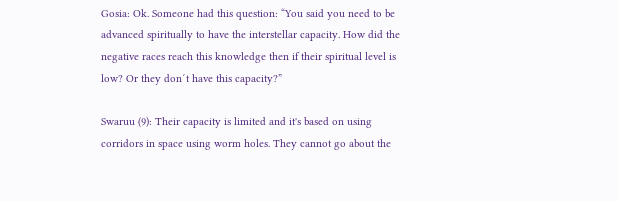Gosia: Ok. Someone had this question: “You said you need to be advanced spiritually to have the interstellar capacity. How did the negative races reach this knowledge then if their spiritual level is low? Or they don´t have this capacity?”

Swaruu (9): Their capacity is limited and it's based on using corridors in space using worm holes. They cannot go about the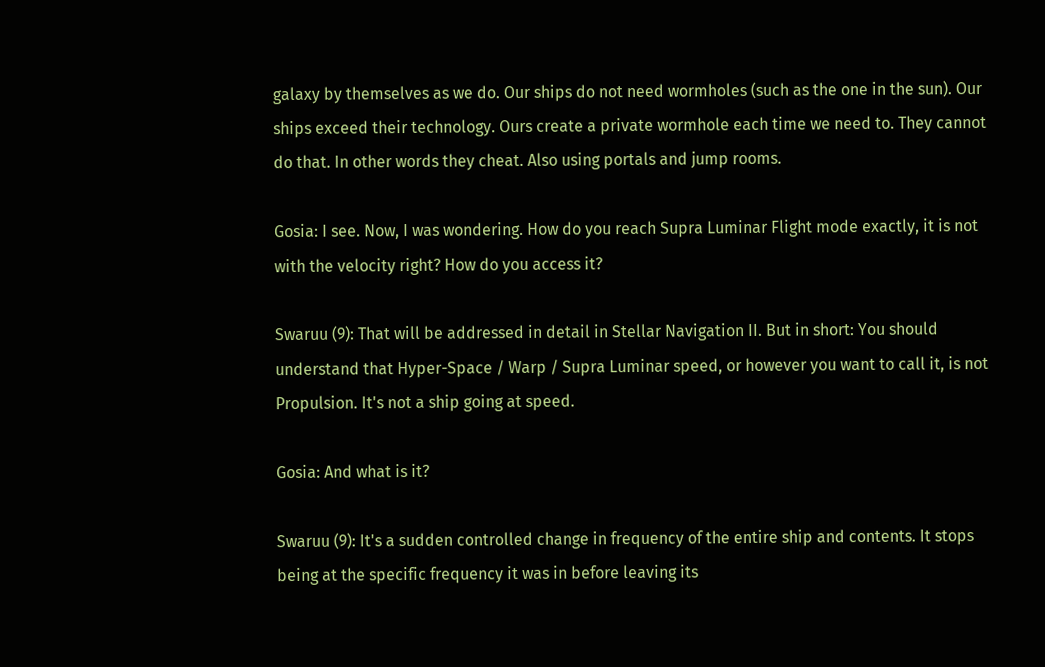galaxy by themselves as we do. Our ships do not need wormholes (such as the one in the sun). Our ships exceed their technology. Ours create a private wormhole each time we need to. They cannot do that. In other words they cheat. Also using portals and jump rooms.

Gosia: I see. Now, I was wondering. How do you reach Supra Luminar Flight mode exactly, it is not with the velocity right? How do you access it?

Swaruu (9): That will be addressed in detail in Stellar Navigation II. But in short: You should understand that Hyper-Space / Warp / Supra Luminar speed, or however you want to call it, is not Propulsion. It's not a ship going at speed.

Gosia: And what is it?

Swaruu (9): It's a sudden controlled change in frequency of the entire ship and contents. It stops being at the specific frequency it was in before leaving its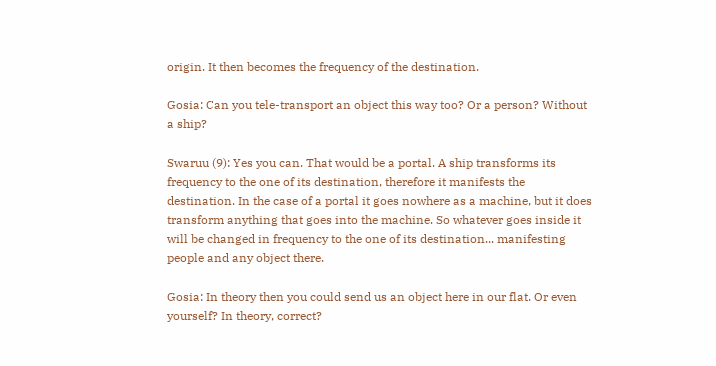origin. It then becomes the frequency of the destination.

Gosia: Can you tele-transport an object this way too? Or a person? Without a ship?

Swaruu (9): Yes you can. That would be a portal. A ship transforms its frequency to the one of its destination, therefore it manifests the destination. In the case of a portal it goes nowhere as a machine, but it does transform anything that goes into the machine. So whatever goes inside it will be changed in frequency to the one of its destination... manifesting people and any object there.

Gosia: In theory then you could send us an object here in our flat. Or even yourself? In theory, correct?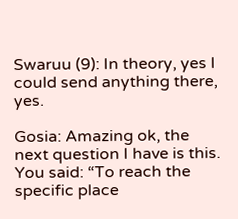Swaruu (9): In theory, yes I could send anything there, yes.

Gosia: Amazing ok, the next question I have is this. You said: “To reach the specific place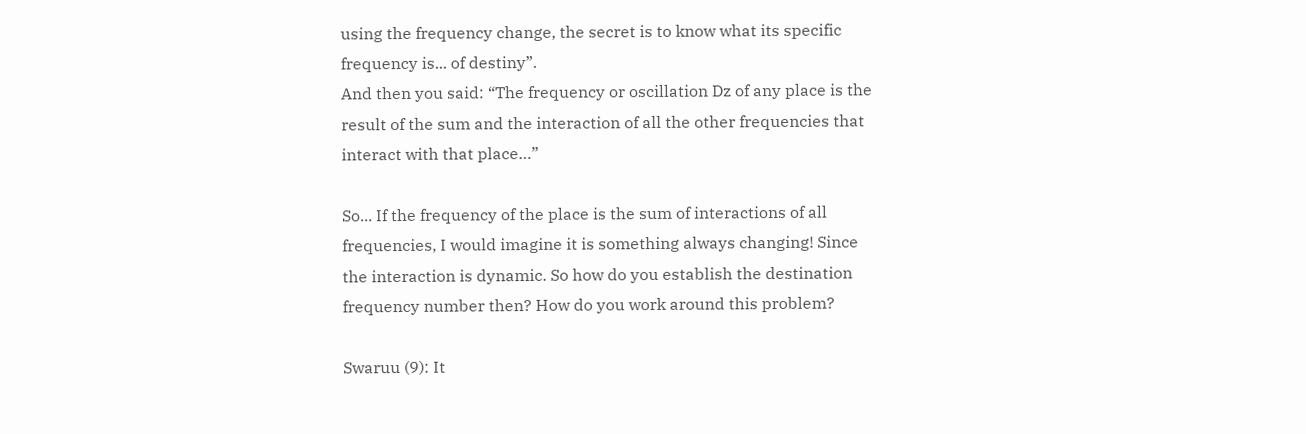using the frequency change, the secret is to know what its specific frequency is... of destiny”.
And then you said: “The frequency or oscillation Dz of any place is the result of the sum and the interaction of all the other frequencies that interact with that place…”

So... If the frequency of the place is the sum of interactions of all frequencies, I would imagine it is something always changing! Since the interaction is dynamic. So how do you establish the destination frequency number then? How do you work around this problem?

Swaruu (9): It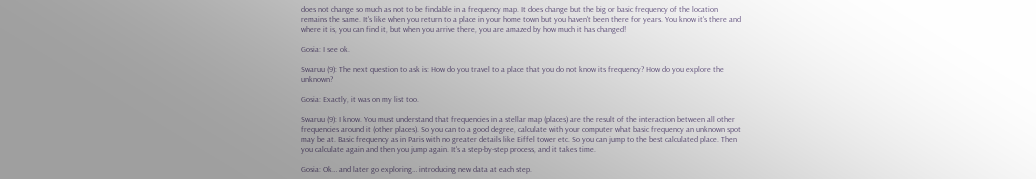does not change so much as not to be findable in a frequency map. It does change but the big or basic frequency of the location remains the same. It's like when you return to a place in your home town but you haven't been there for years. You know it's there and where it is, you can find it, but when you arrive there, you are amazed by how much it has changed!

Gosia: I see ok.

Swaruu (9): The next question to ask is: How do you travel to a place that you do not know its frequency? How do you explore the unknown?

Gosia: Exactly, it was on my list too.

Swaruu (9): I know. You must understand that frequencies in a stellar map (places) are the result of the interaction between all other frequencies around it (other places). So you can to a good degree, calculate with your computer what basic frequency an unknown spot may be at. Basic frequency as in Paris with no greater details like Eiffel tower etc. So you can jump to the best calculated place. Then you calculate again and then you jump again. It's a step-by-step process, and it takes time.

Gosia: Ok… and later go exploring… introducing new data at each step.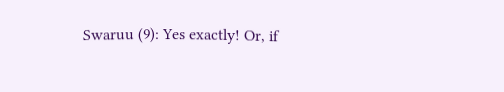Swaruu (9): Yes exactly! Or, if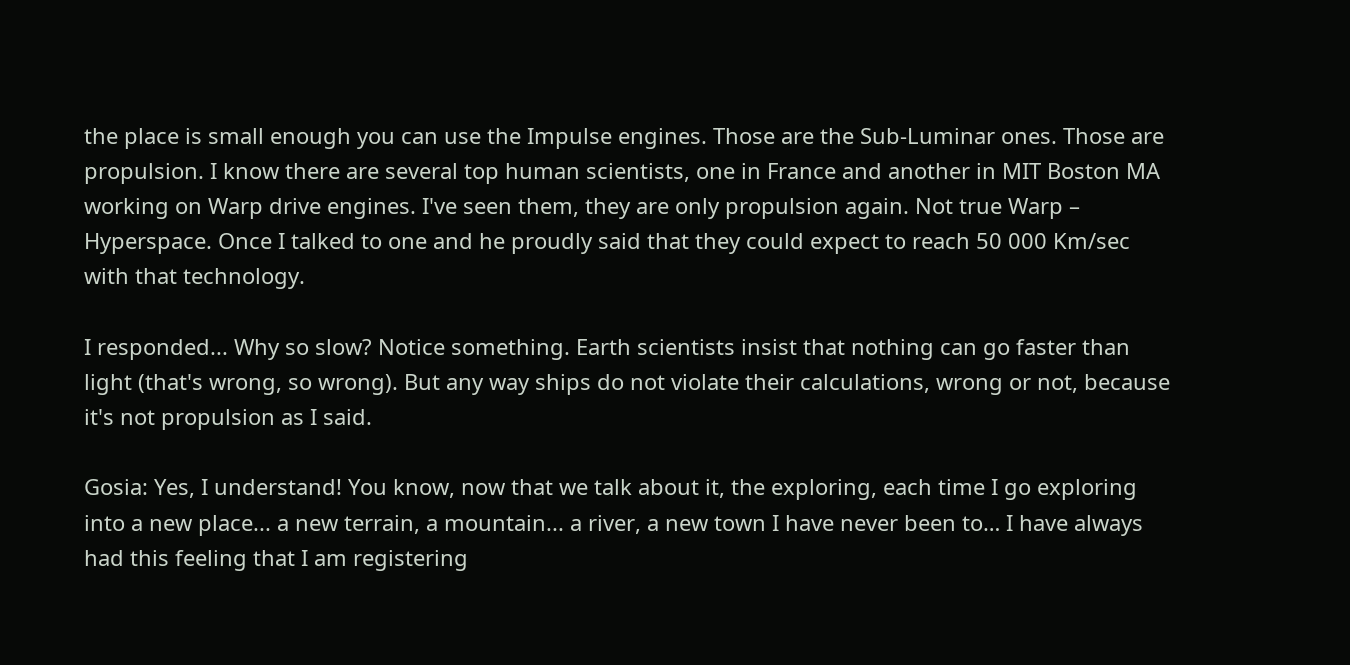the place is small enough you can use the Impulse engines. Those are the Sub-Luminar ones. Those are propulsion. I know there are several top human scientists, one in France and another in MIT Boston MA working on Warp drive engines. I've seen them, they are only propulsion again. Not true Warp – Hyperspace. Once I talked to one and he proudly said that they could expect to reach 50 000 Km/sec with that technology.

I responded... Why so slow? Notice something. Earth scientists insist that nothing can go faster than light (that's wrong, so wrong). But any way ships do not violate their calculations, wrong or not, because it's not propulsion as I said.

Gosia: Yes, I understand! You know, now that we talk about it, the exploring, each time I go exploring into a new place... a new terrain, a mountain... a river, a new town I have never been to… I have always had this feeling that I am registering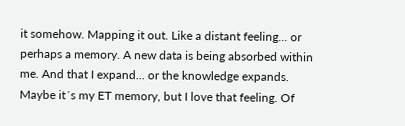it somehow. Mapping it out. Like a distant feeling... or perhaps a memory. A new data is being absorbed within me. And that I expand... or the knowledge expands. Maybe it´s my ET memory, but I love that feeling. Of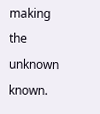making the unknown known.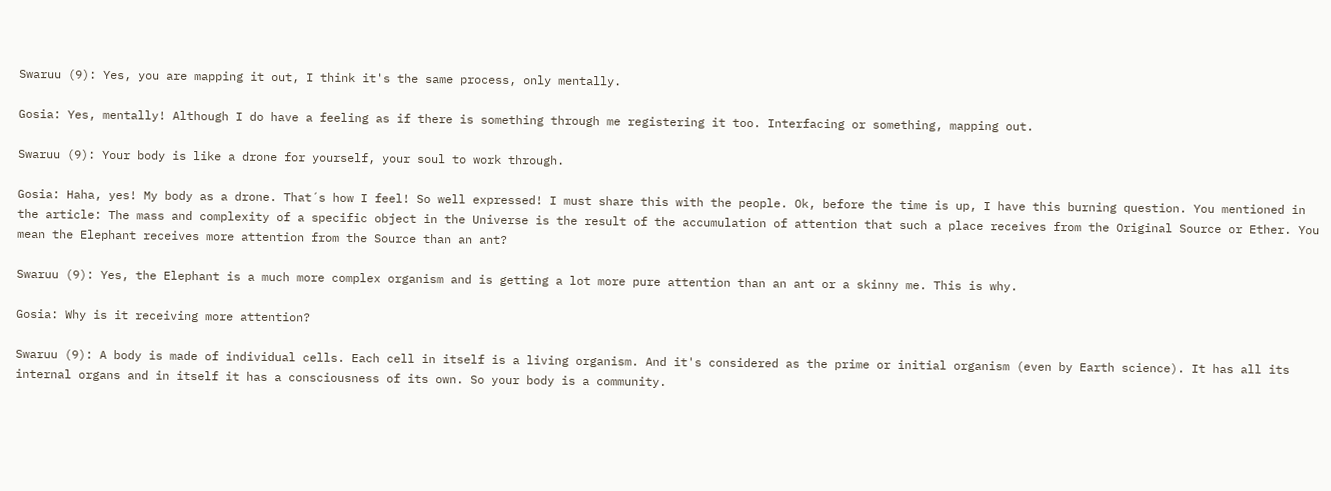Swaruu (9): Yes, you are mapping it out, I think it's the same process, only mentally.

Gosia: Yes, mentally! Although I do have a feeling as if there is something through me registering it too. Interfacing or something, mapping out.

Swaruu (9): Your body is like a drone for yourself, your soul to work through.

Gosia: Haha, yes! My body as a drone. That´s how I feel! So well expressed! I must share this with the people. Ok, before the time is up, I have this burning question. You mentioned in the article: The mass and complexity of a specific object in the Universe is the result of the accumulation of attention that such a place receives from the Original Source or Ether. You mean the Elephant receives more attention from the Source than an ant?

Swaruu (9): Yes, the Elephant is a much more complex organism and is getting a lot more pure attention than an ant or a skinny me. This is why.

Gosia: Why is it receiving more attention?

Swaruu (9): A body is made of individual cells. Each cell in itself is a living organism. And it's considered as the prime or initial organism (even by Earth science). It has all its internal organs and in itself it has a consciousness of its own. So your body is a community.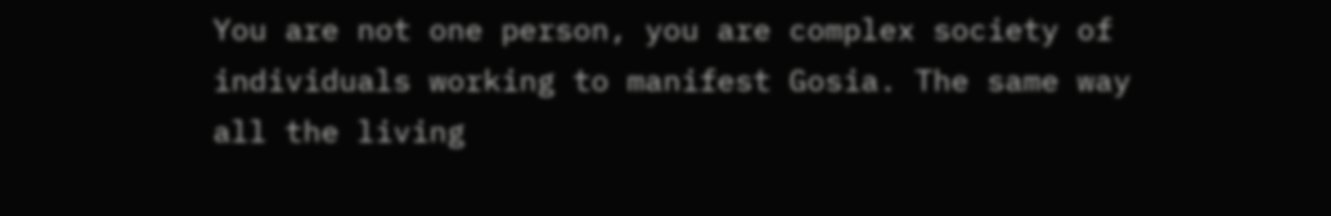You are not one person, you are complex society of individuals working to manifest Gosia. The same way all the living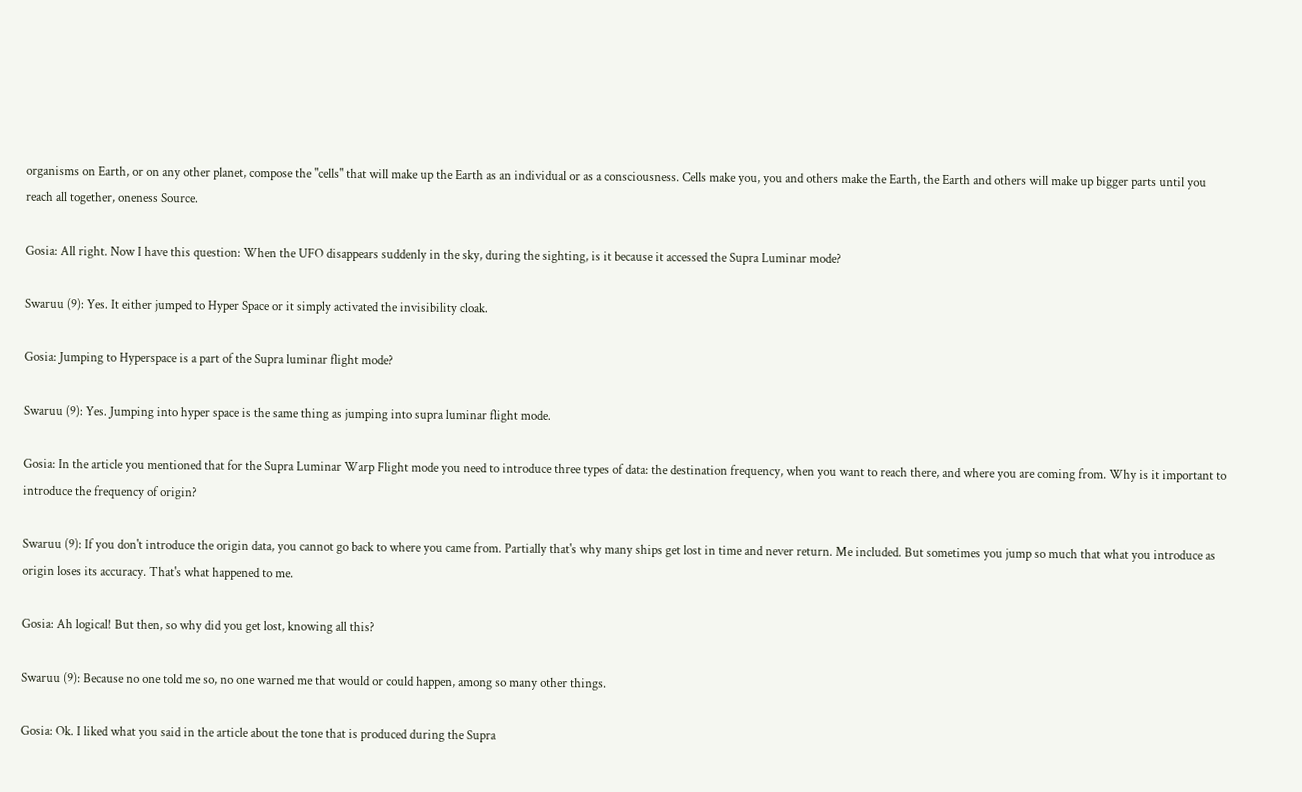organisms on Earth, or on any other planet, compose the "cells" that will make up the Earth as an individual or as a consciousness. Cells make you, you and others make the Earth, the Earth and others will make up bigger parts until you reach all together, oneness Source.

Gosia: All right. Now I have this question: When the UFO disappears suddenly in the sky, during the sighting, is it because it accessed the Supra Luminar mode?

Swaruu (9): Yes. It either jumped to Hyper Space or it simply activated the invisibility cloak.

Gosia: Jumping to Hyperspace is a part of the Supra luminar flight mode?

Swaruu (9): Yes. Jumping into hyper space is the same thing as jumping into supra luminar flight mode.

Gosia: In the article you mentioned that for the Supra Luminar Warp Flight mode you need to introduce three types of data: the destination frequency, when you want to reach there, and where you are coming from. Why is it important to introduce the frequency of origin?

Swaruu (9): If you don't introduce the origin data, you cannot go back to where you came from. Partially that's why many ships get lost in time and never return. Me included. But sometimes you jump so much that what you introduce as origin loses its accuracy. That's what happened to me.

Gosia: Ah logical! But then, so why did you get lost, knowing all this?

Swaruu (9): Because no one told me so, no one warned me that would or could happen, among so many other things.

Gosia: Ok. I liked what you said in the article about the tone that is produced during the Supra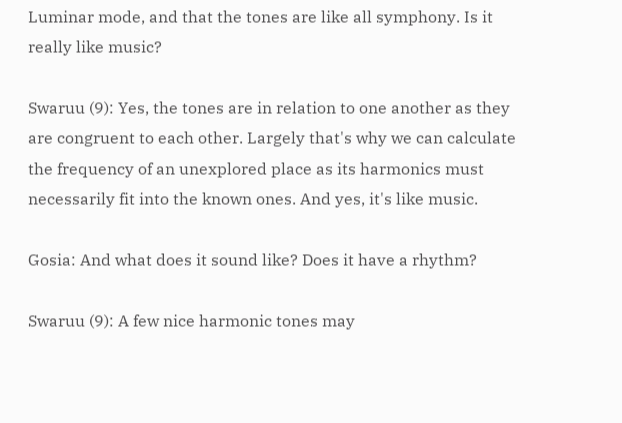Luminar mode, and that the tones are like all symphony. Is it really like music?

Swaruu (9): Yes, the tones are in relation to one another as they are congruent to each other. Largely that's why we can calculate the frequency of an unexplored place as its harmonics must necessarily fit into the known ones. And yes, it's like music.

Gosia: And what does it sound like? Does it have a rhythm?

Swaruu (9): A few nice harmonic tones may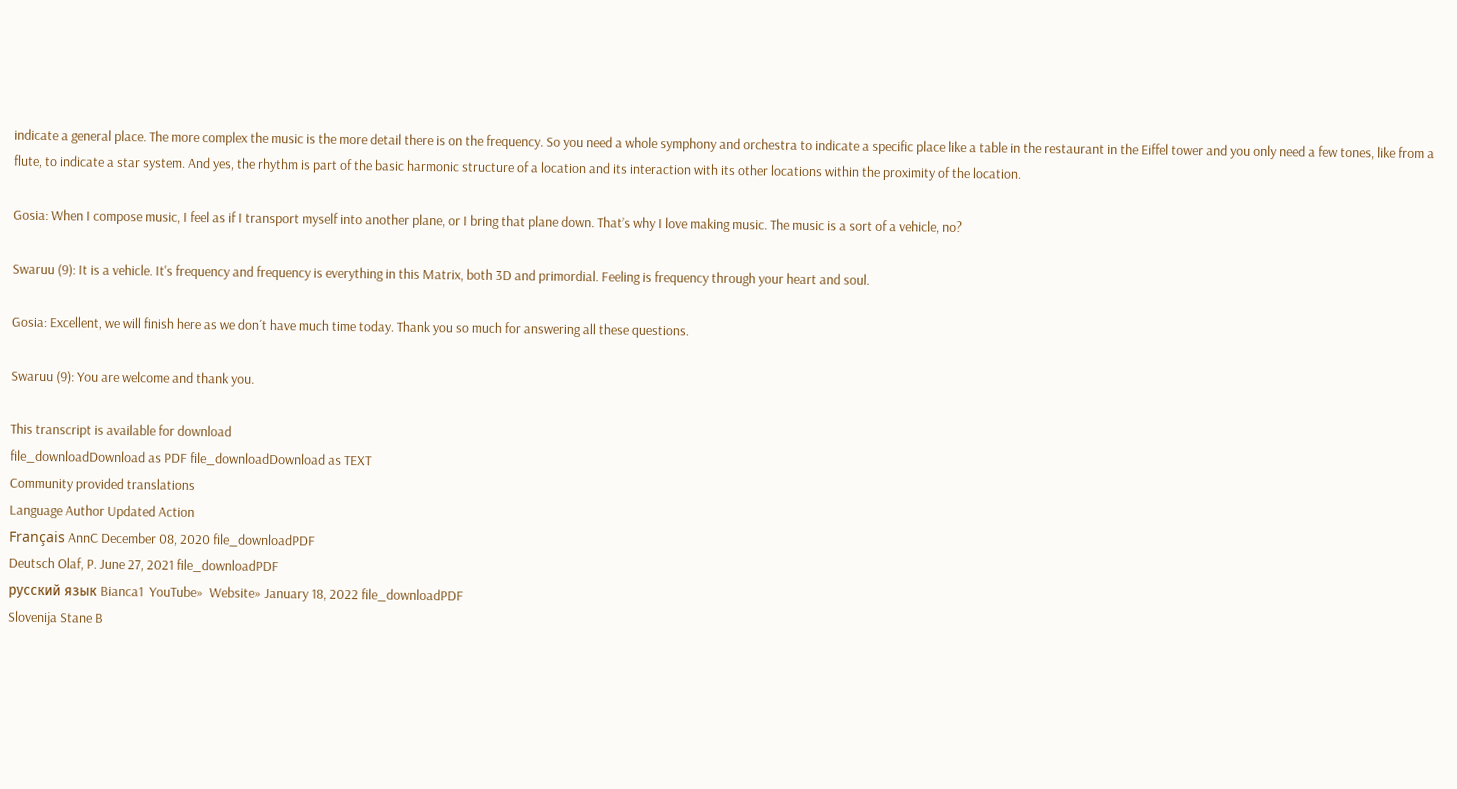indicate a general place. The more complex the music is the more detail there is on the frequency. So you need a whole symphony and orchestra to indicate a specific place like a table in the restaurant in the Eiffel tower and you only need a few tones, like from a flute, to indicate a star system. And yes, the rhythm is part of the basic harmonic structure of a location and its interaction with its other locations within the proximity of the location.

Gosia: When I compose music, I feel as if I transport myself into another plane, or I bring that plane down. That’s why I love making music. The music is a sort of a vehicle, no?

Swaruu (9): It is a vehicle. It's frequency and frequency is everything in this Matrix, both 3D and primordial. Feeling is frequency through your heart and soul.

Gosia: Excellent, we will finish here as we don´t have much time today. Thank you so much for answering all these questions.

Swaruu (9): You are welcome and thank you.

This transcript is available for download
file_downloadDownload as PDF file_downloadDownload as TEXT
Community provided translations
Language Author Updated Action
Français AnnC December 08, 2020 file_downloadPDF
Deutsch Olaf, P. June 27, 2021 file_downloadPDF
русский язык Bianca1  YouTube»  Website» January 18, 2022 file_downloadPDF
Slovenija Stane B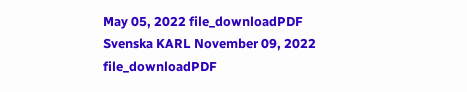May 05, 2022 file_downloadPDF
Svenska KARL November 09, 2022 file_downloadPDF